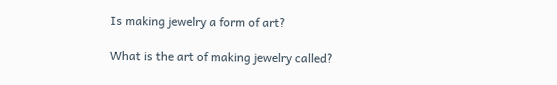Is making jewelry a form of art?

What is the art of making jewelry called?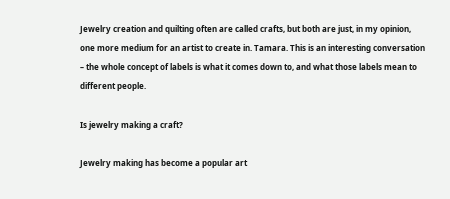Jewelry creation and quilting often are called crafts, but both are just, in my opinion, one more medium for an artist to create in. Tamara. This is an interesting conversation – the whole concept of labels is what it comes down to, and what those labels mean to different people.

Is jewelry making a craft?

Jewelry making has become a popular art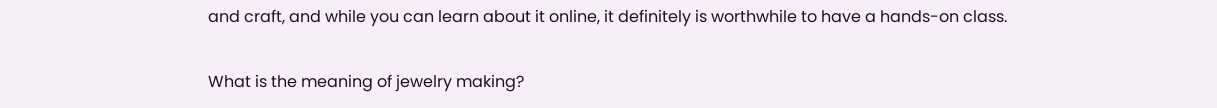and craft, and while you can learn about it online, it definitely is worthwhile to have a hands-on class.

What is the meaning of jewelry making?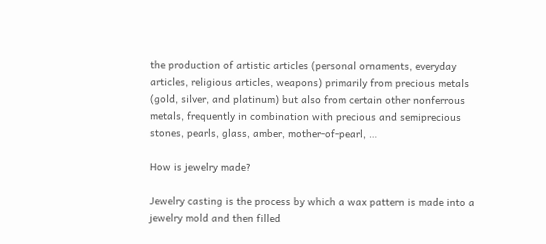the production of artistic articles (personal ornaments, everyday articles, religious articles, weapons) primarily from precious metals (gold, silver, and platinum) but also from certain other nonferrous metals, frequently in combination with precious and semiprecious stones, pearls, glass, amber, mother-of-pearl, …

How is jewelry made?

Jewelry casting is the process by which a wax pattern is made into a jewelry mold and then filled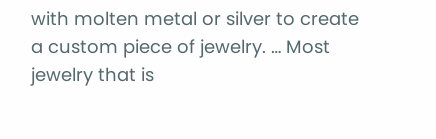with molten metal or silver to create a custom piece of jewelry. … Most jewelry that is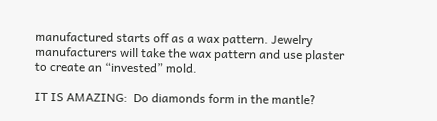manufactured starts off as a wax pattern. Jewelry manufacturers will take the wax pattern and use plaster to create an “invested” mold.

IT IS AMAZING:  Do diamonds form in the mantle?